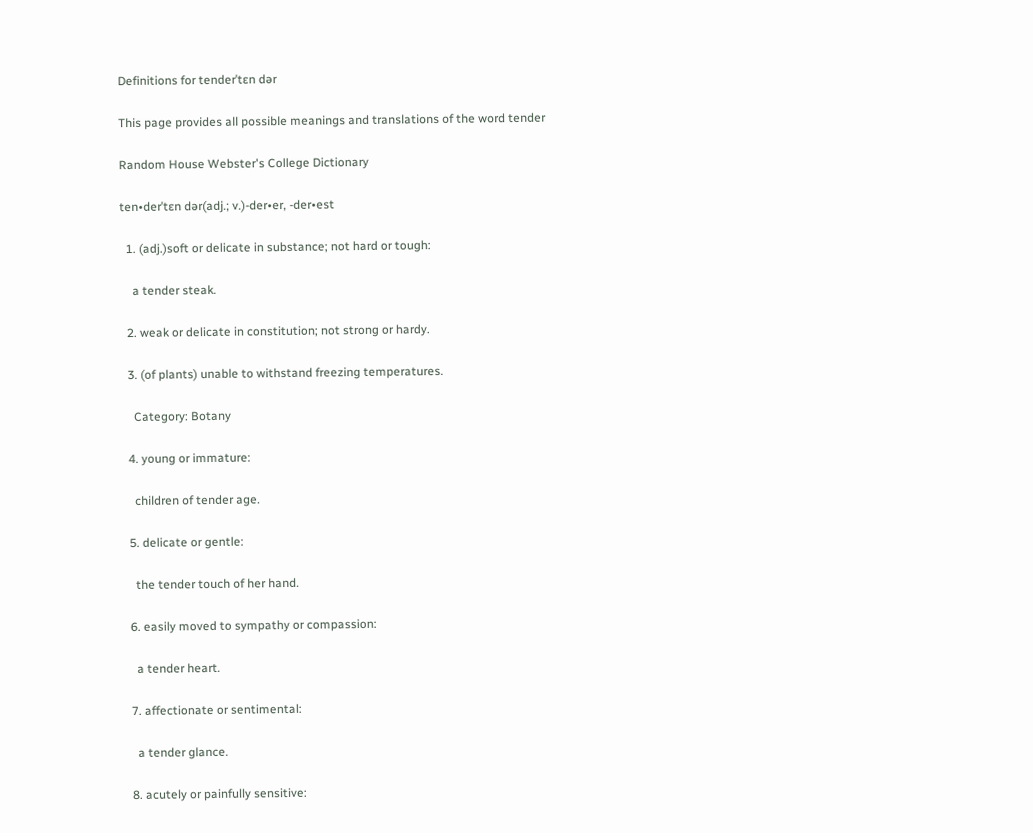Definitions for tenderˈtɛn dər

This page provides all possible meanings and translations of the word tender

Random House Webster's College Dictionary

ten•derˈtɛn dər(adj.; v.)-der•er, -der•est

  1. (adj.)soft or delicate in substance; not hard or tough:

    a tender steak.

  2. weak or delicate in constitution; not strong or hardy.

  3. (of plants) unable to withstand freezing temperatures.

    Category: Botany

  4. young or immature:

    children of tender age.

  5. delicate or gentle:

    the tender touch of her hand.

  6. easily moved to sympathy or compassion:

    a tender heart.

  7. affectionate or sentimental:

    a tender glance.

  8. acutely or painfully sensitive: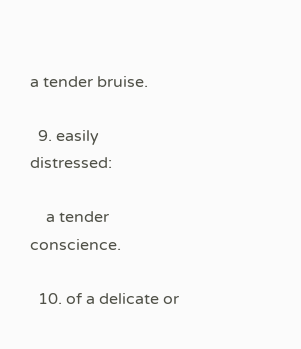a tender bruise.

  9. easily distressed:

    a tender conscience.

  10. of a delicate or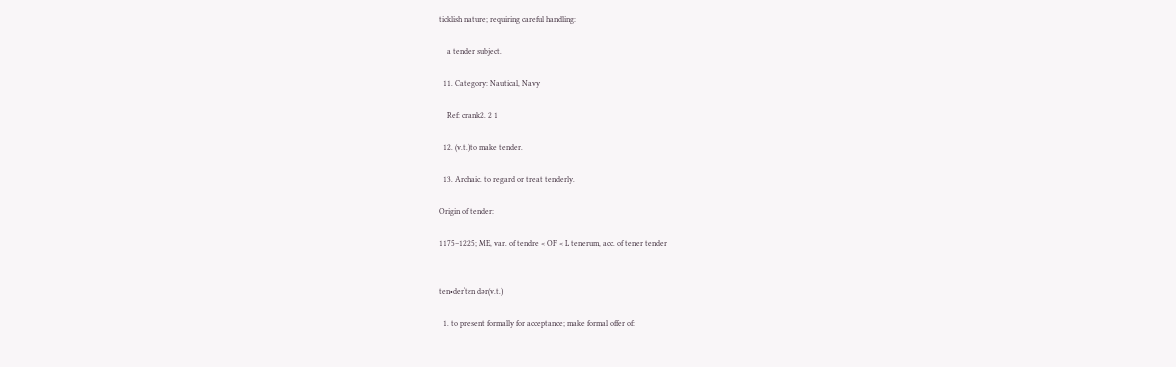ticklish nature; requiring careful handling:

    a tender subject.

  11. Category: Nautical, Navy

    Ref: crank2. 2 1

  12. (v.t.)to make tender.

  13. Archaic. to regard or treat tenderly.

Origin of tender:

1175–1225; ME, var. of tendre < OF < L tenerum, acc. of tener tender


ten•derˈtɛn dər(v.t.)

  1. to present formally for acceptance; make formal offer of: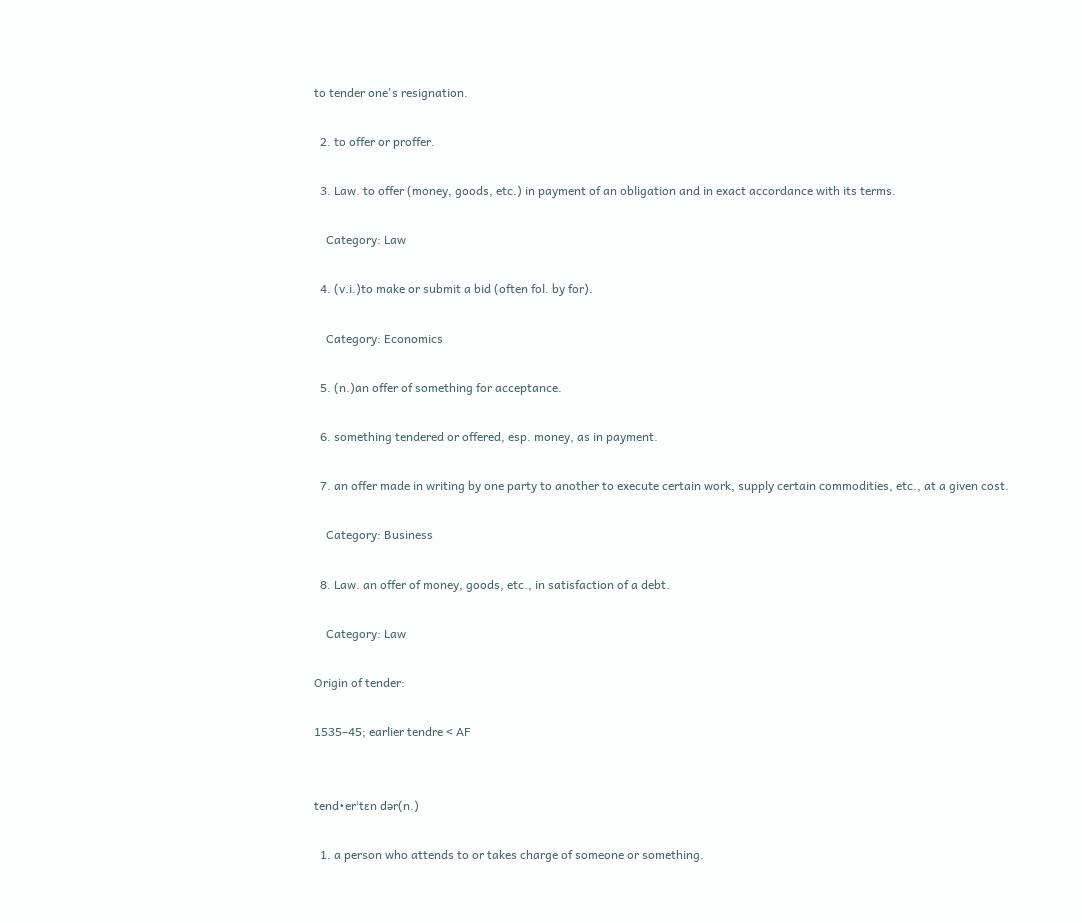to tender one's resignation.

  2. to offer or proffer.

  3. Law. to offer (money, goods, etc.) in payment of an obligation and in exact accordance with its terms.

    Category: Law

  4. (v.i.)to make or submit a bid (often fol. by for).

    Category: Economics

  5. (n.)an offer of something for acceptance.

  6. something tendered or offered, esp. money, as in payment.

  7. an offer made in writing by one party to another to execute certain work, supply certain commodities, etc., at a given cost.

    Category: Business

  8. Law. an offer of money, goods, etc., in satisfaction of a debt.

    Category: Law

Origin of tender:

1535–45; earlier tendre < AF


tend•erˈtɛn dər(n.)

  1. a person who attends to or takes charge of someone or something.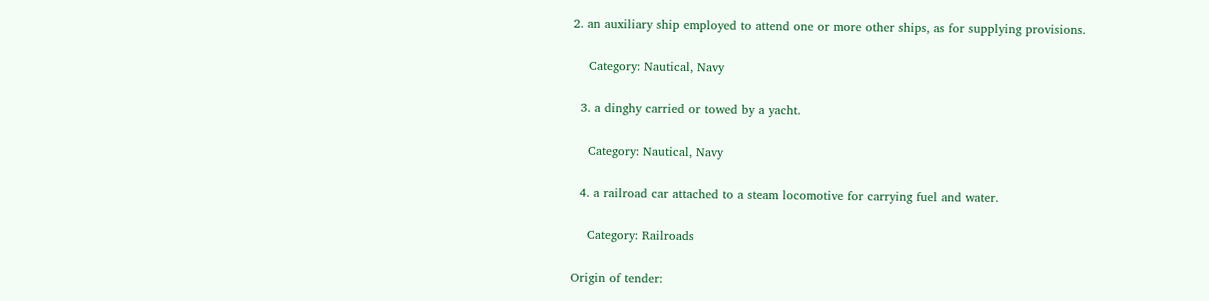2. an auxiliary ship employed to attend one or more other ships, as for supplying provisions.

    Category: Nautical, Navy

  3. a dinghy carried or towed by a yacht.

    Category: Nautical, Navy

  4. a railroad car attached to a steam locomotive for carrying fuel and water.

    Category: Railroads

Origin of tender: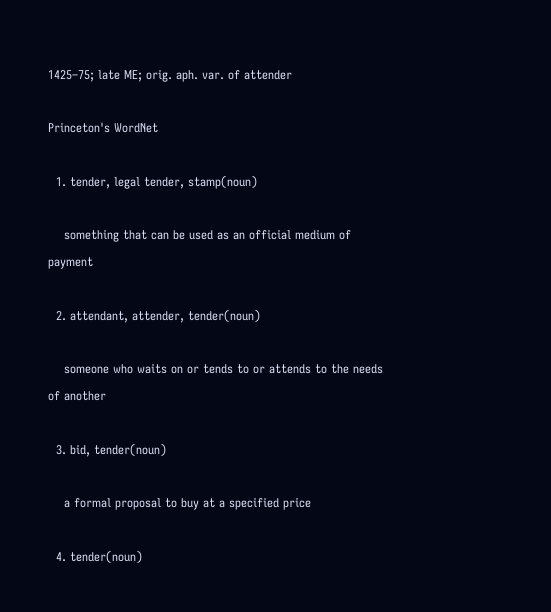1425–75; late ME; orig. aph. var. of attender

Princeton's WordNet

  1. tender, legal tender, stamp(noun)

    something that can be used as an official medium of payment

  2. attendant, attender, tender(noun)

    someone who waits on or tends to or attends to the needs of another

  3. bid, tender(noun)

    a formal proposal to buy at a specified price

  4. tender(noun)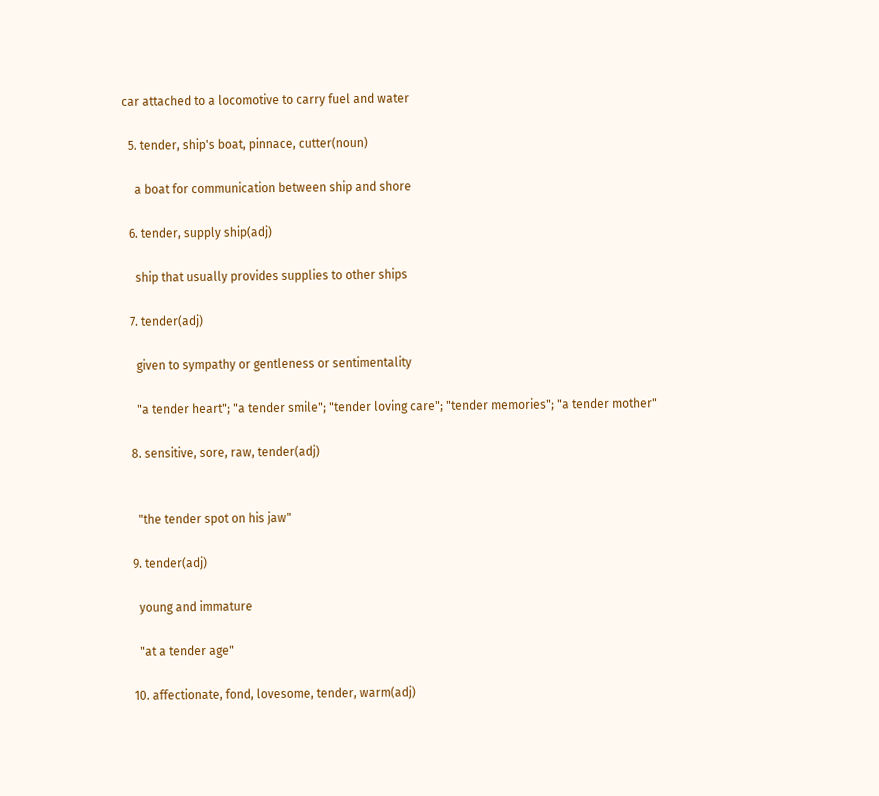car attached to a locomotive to carry fuel and water

  5. tender, ship's boat, pinnace, cutter(noun)

    a boat for communication between ship and shore

  6. tender, supply ship(adj)

    ship that usually provides supplies to other ships

  7. tender(adj)

    given to sympathy or gentleness or sentimentality

    "a tender heart"; "a tender smile"; "tender loving care"; "tender memories"; "a tender mother"

  8. sensitive, sore, raw, tender(adj)


    "the tender spot on his jaw"

  9. tender(adj)

    young and immature

    "at a tender age"

  10. affectionate, fond, lovesome, tender, warm(adj)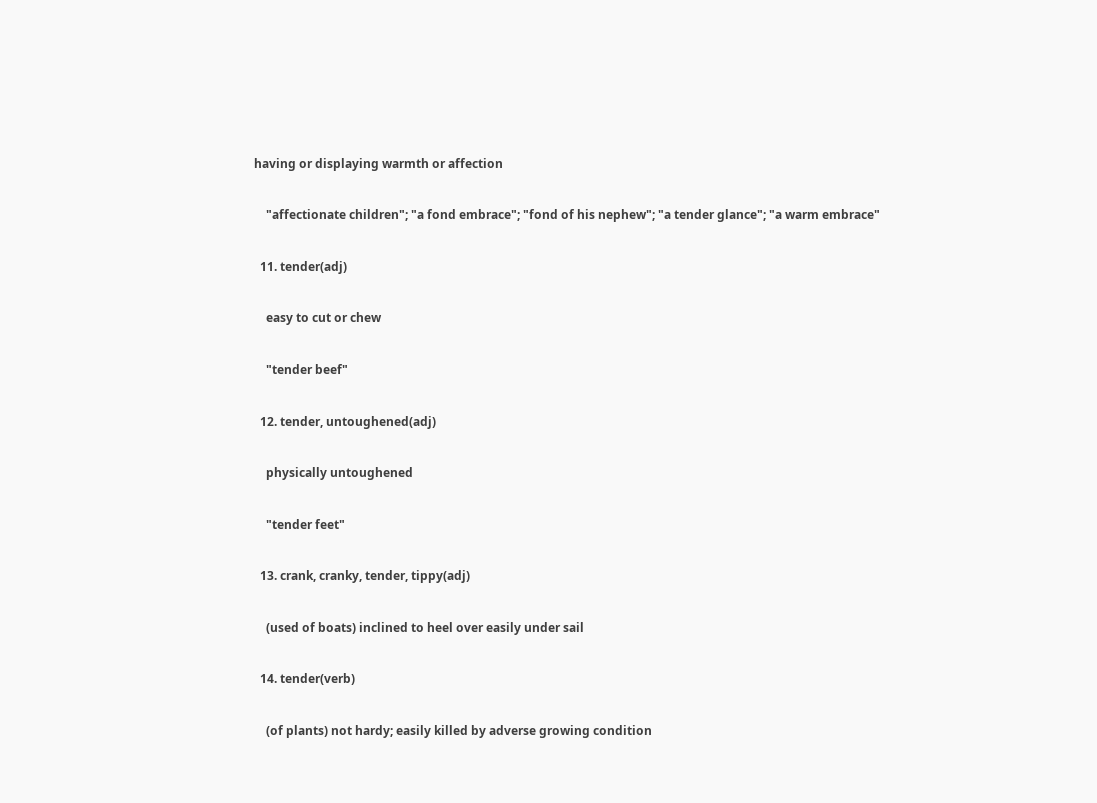having or displaying warmth or affection

    "affectionate children"; "a fond embrace"; "fond of his nephew"; "a tender glance"; "a warm embrace"

  11. tender(adj)

    easy to cut or chew

    "tender beef"

  12. tender, untoughened(adj)

    physically untoughened

    "tender feet"

  13. crank, cranky, tender, tippy(adj)

    (used of boats) inclined to heel over easily under sail

  14. tender(verb)

    (of plants) not hardy; easily killed by adverse growing condition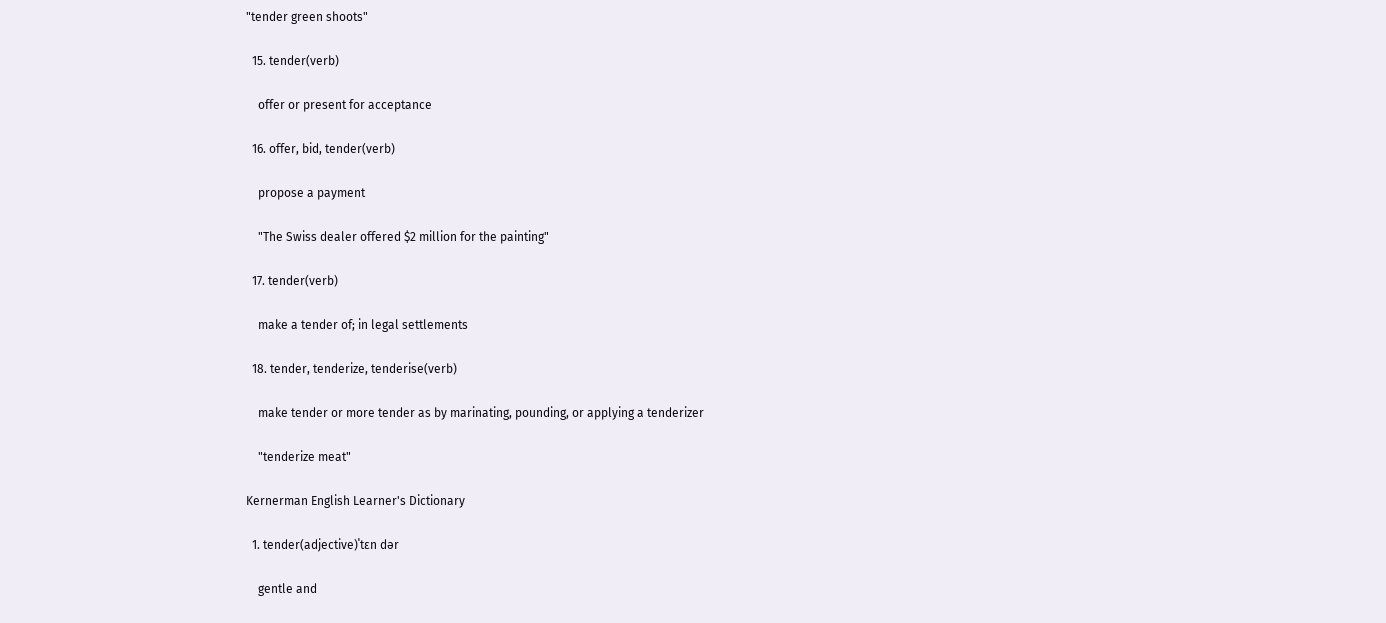"tender green shoots"

  15. tender(verb)

    offer or present for acceptance

  16. offer, bid, tender(verb)

    propose a payment

    "The Swiss dealer offered $2 million for the painting"

  17. tender(verb)

    make a tender of; in legal settlements

  18. tender, tenderize, tenderise(verb)

    make tender or more tender as by marinating, pounding, or applying a tenderizer

    "tenderize meat"

Kernerman English Learner's Dictionary

  1. tender(adjective)ˈtɛn dər

    gentle and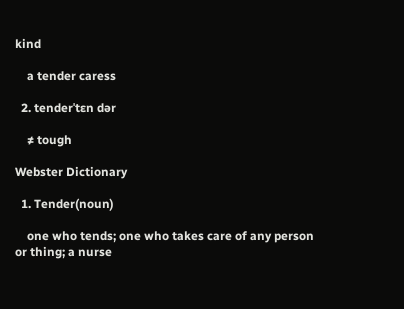kind

    a tender caress

  2. tenderˈtɛn dər

    ≠ tough

Webster Dictionary

  1. Tender(noun)

    one who tends; one who takes care of any person or thing; a nurse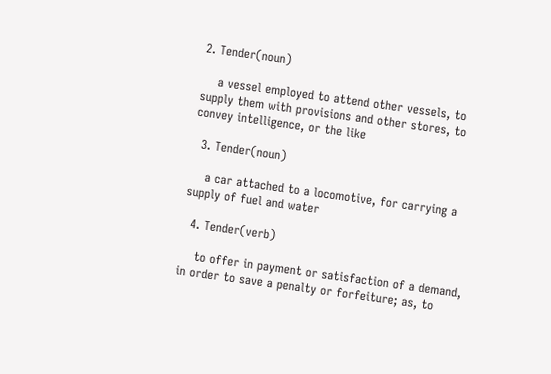2. Tender(noun)

    a vessel employed to attend other vessels, to supply them with provisions and other stores, to convey intelligence, or the like

  3. Tender(noun)

    a car attached to a locomotive, for carrying a supply of fuel and water

  4. Tender(verb)

    to offer in payment or satisfaction of a demand, in order to save a penalty or forfeiture; as, to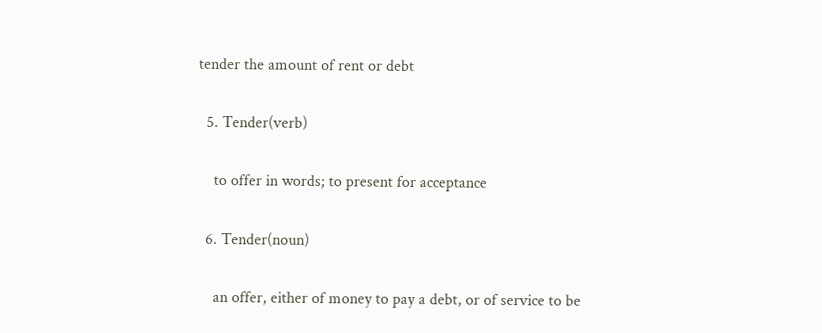tender the amount of rent or debt

  5. Tender(verb)

    to offer in words; to present for acceptance

  6. Tender(noun)

    an offer, either of money to pay a debt, or of service to be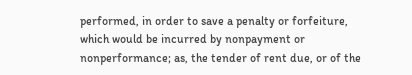performed, in order to save a penalty or forfeiture, which would be incurred by nonpayment or nonperformance; as, the tender of rent due, or of the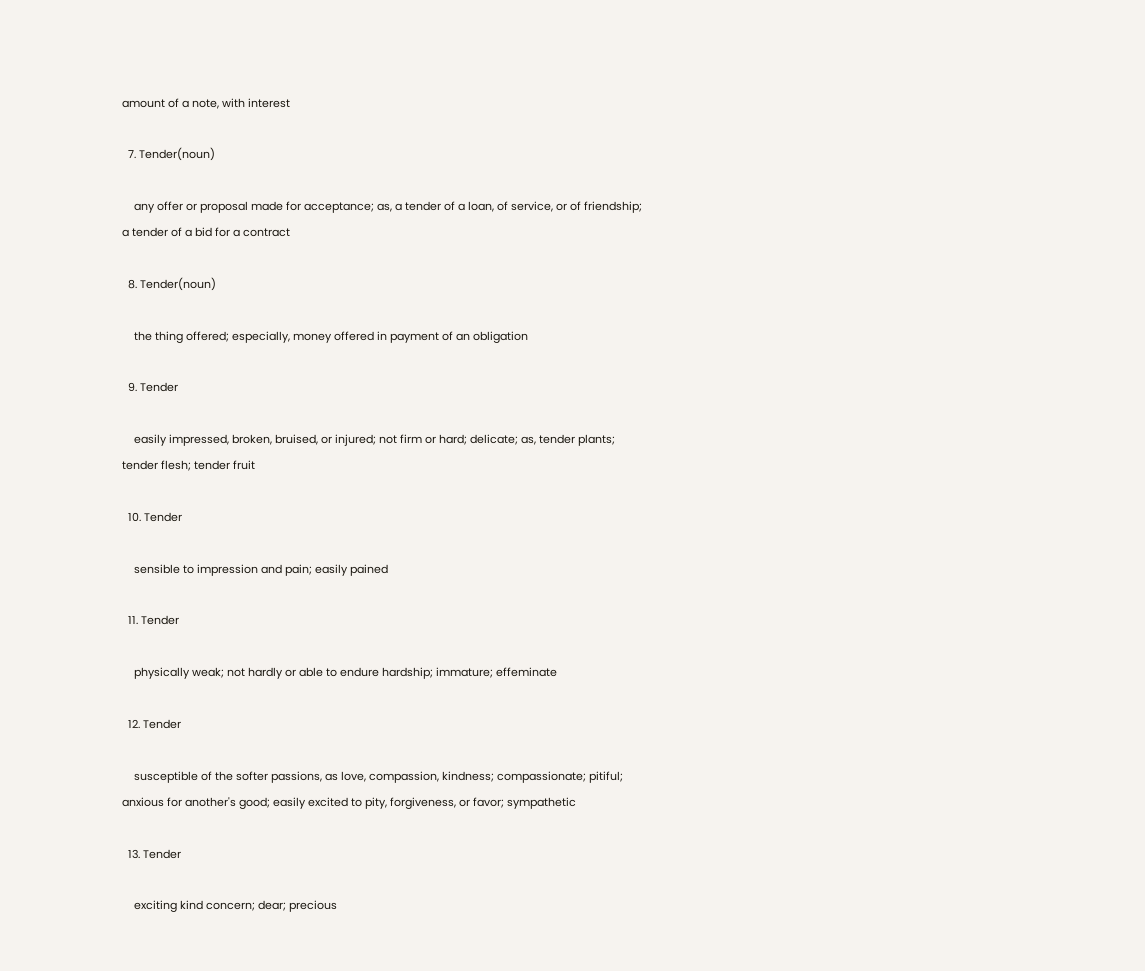amount of a note, with interest

  7. Tender(noun)

    any offer or proposal made for acceptance; as, a tender of a loan, of service, or of friendship; a tender of a bid for a contract

  8. Tender(noun)

    the thing offered; especially, money offered in payment of an obligation

  9. Tender

    easily impressed, broken, bruised, or injured; not firm or hard; delicate; as, tender plants; tender flesh; tender fruit

  10. Tender

    sensible to impression and pain; easily pained

  11. Tender

    physically weak; not hardly or able to endure hardship; immature; effeminate

  12. Tender

    susceptible of the softer passions, as love, compassion, kindness; compassionate; pitiful; anxious for another's good; easily excited to pity, forgiveness, or favor; sympathetic

  13. Tender

    exciting kind concern; dear; precious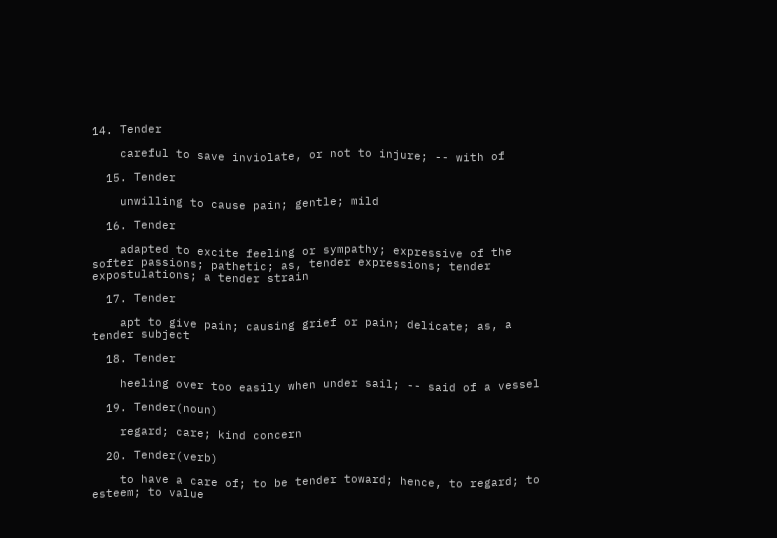14. Tender

    careful to save inviolate, or not to injure; -- with of

  15. Tender

    unwilling to cause pain; gentle; mild

  16. Tender

    adapted to excite feeling or sympathy; expressive of the softer passions; pathetic; as, tender expressions; tender expostulations; a tender strain

  17. Tender

    apt to give pain; causing grief or pain; delicate; as, a tender subject

  18. Tender

    heeling over too easily when under sail; -- said of a vessel

  19. Tender(noun)

    regard; care; kind concern

  20. Tender(verb)

    to have a care of; to be tender toward; hence, to regard; to esteem; to value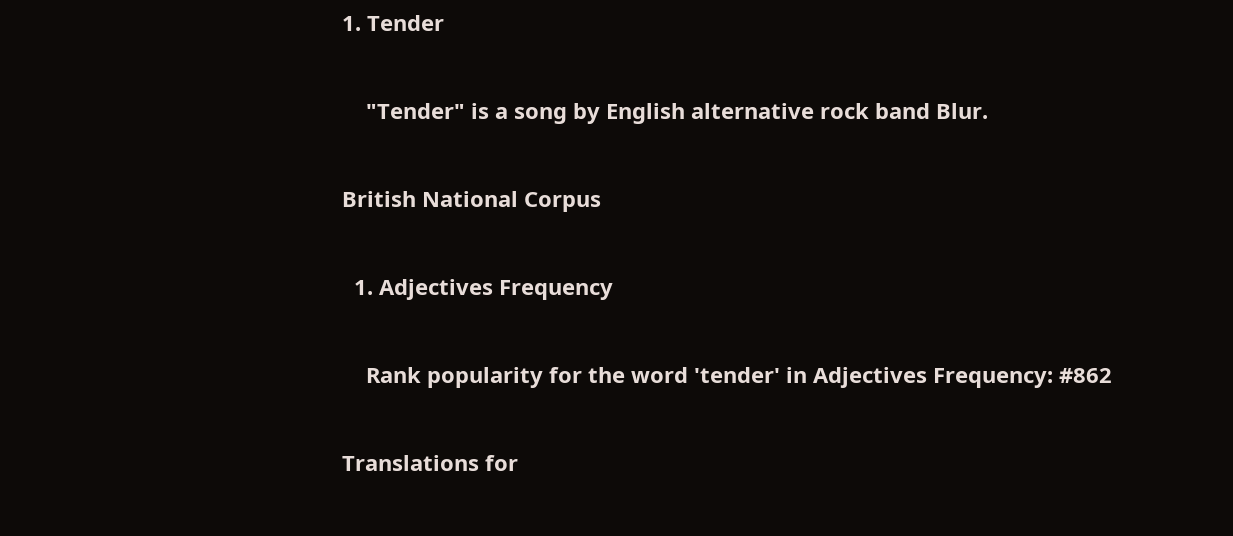1. Tender

    "Tender" is a song by English alternative rock band Blur.

British National Corpus

  1. Adjectives Frequency

    Rank popularity for the word 'tender' in Adjectives Frequency: #862

Translations for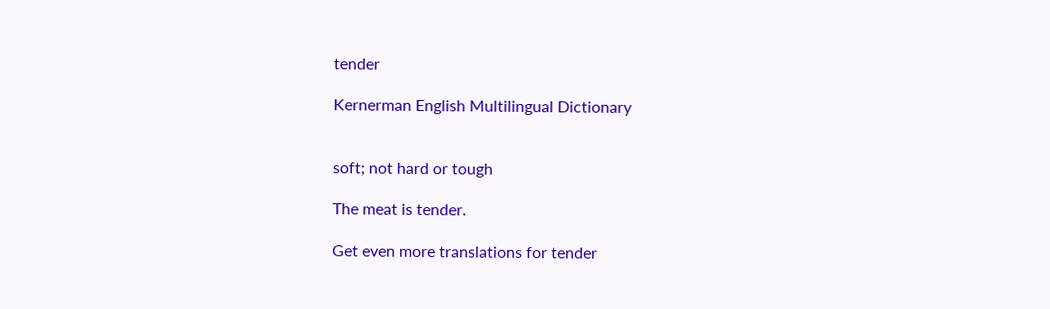tender

Kernerman English Multilingual Dictionary


soft; not hard or tough

The meat is tender.

Get even more translations for tender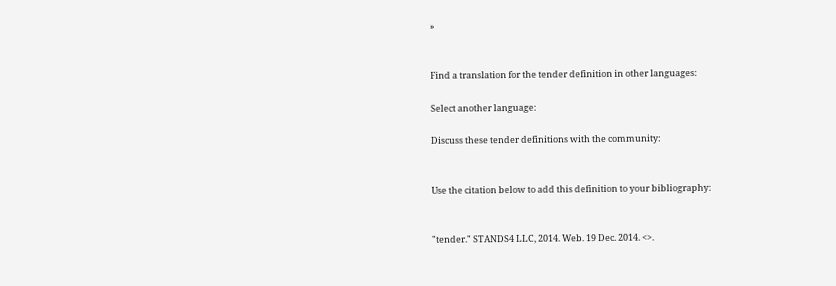»


Find a translation for the tender definition in other languages:

Select another language:

Discuss these tender definitions with the community:


Use the citation below to add this definition to your bibliography:


"tender." STANDS4 LLC, 2014. Web. 19 Dec. 2014. <>.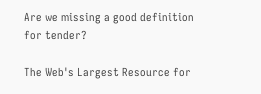Are we missing a good definition for tender?

The Web's Largest Resource for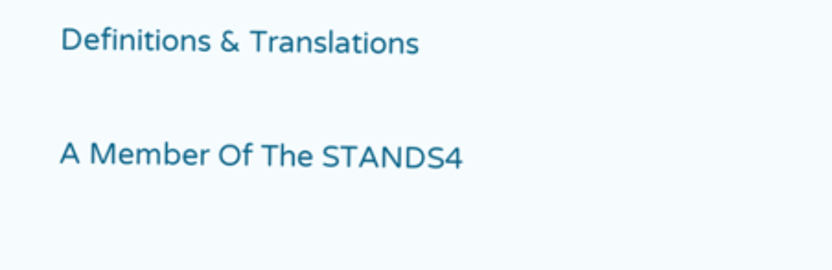Definitions & Translations

A Member Of The STANDS4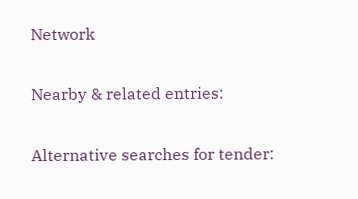Network

Nearby & related entries:

Alternative searches for tender: